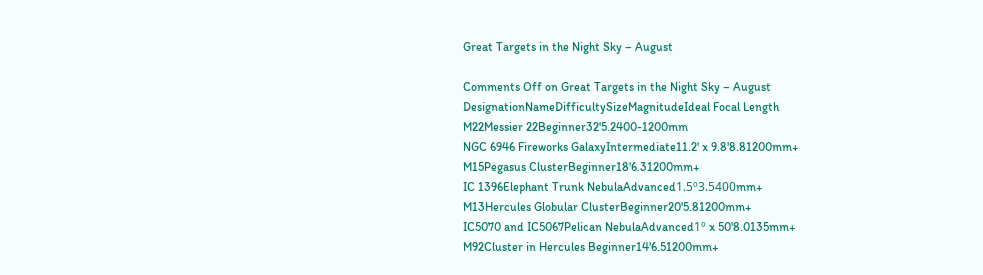Great Targets in the Night Sky – August

Comments Off on Great Targets in the Night Sky – August
DesignationNameDifficultySizeMagnitudeIdeal Focal Length
M22Messier 22Beginner32'5.2400-1200mm
NGC 6946 Fireworks GalaxyIntermediate11.2' x 9.8'8.81200mm+
M15Pegasus ClusterBeginner18'6.31200mm+
IC 1396Elephant Trunk NebulaAdvanced1.5º3.5400mm+
M13Hercules Globular ClusterBeginner20'5.81200mm+
IC5070 and IC5067Pelican NebulaAdvanced1º x 50'8.0135mm+
M92Cluster in Hercules Beginner14'6.51200mm+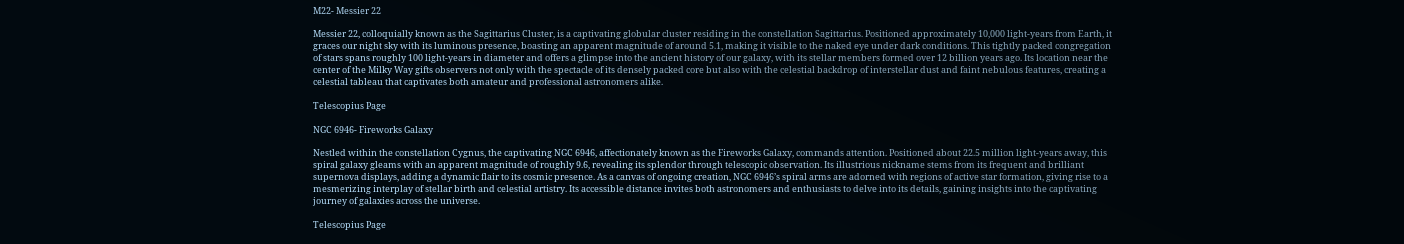M22- Messier 22

Messier 22, colloquially known as the Sagittarius Cluster, is a captivating globular cluster residing in the constellation Sagittarius. Positioned approximately 10,000 light-years from Earth, it graces our night sky with its luminous presence, boasting an apparent magnitude of around 5.1, making it visible to the naked eye under dark conditions. This tightly packed congregation of stars spans roughly 100 light-years in diameter and offers a glimpse into the ancient history of our galaxy, with its stellar members formed over 12 billion years ago. Its location near the center of the Milky Way gifts observers not only with the spectacle of its densely packed core but also with the celestial backdrop of interstellar dust and faint nebulous features, creating a celestial tableau that captivates both amateur and professional astronomers alike.

Telescopius Page

NGC 6946- Fireworks Galaxy

Nestled within the constellation Cygnus, the captivating NGC 6946, affectionately known as the Fireworks Galaxy, commands attention. Positioned about 22.5 million light-years away, this spiral galaxy gleams with an apparent magnitude of roughly 9.6, revealing its splendor through telescopic observation. Its illustrious nickname stems from its frequent and brilliant supernova displays, adding a dynamic flair to its cosmic presence. As a canvas of ongoing creation, NGC 6946’s spiral arms are adorned with regions of active star formation, giving rise to a mesmerizing interplay of stellar birth and celestial artistry. Its accessible distance invites both astronomers and enthusiasts to delve into its details, gaining insights into the captivating journey of galaxies across the universe.

Telescopius Page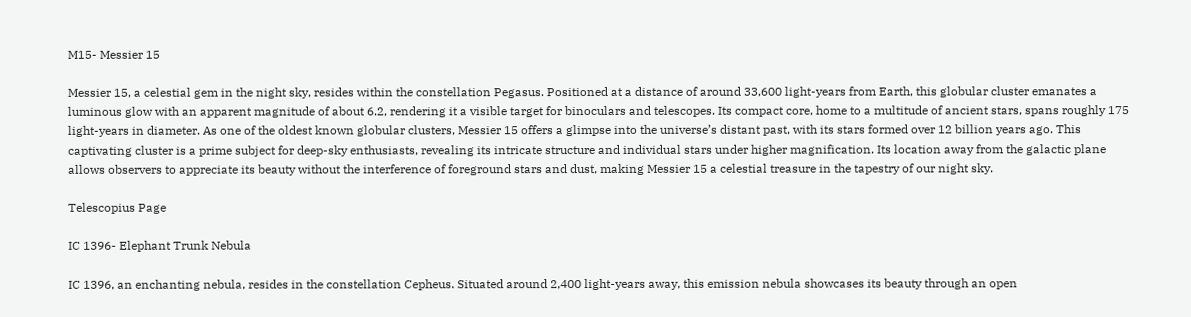M15- Messier 15

Messier 15, a celestial gem in the night sky, resides within the constellation Pegasus. Positioned at a distance of around 33,600 light-years from Earth, this globular cluster emanates a luminous glow with an apparent magnitude of about 6.2, rendering it a visible target for binoculars and telescopes. Its compact core, home to a multitude of ancient stars, spans roughly 175 light-years in diameter. As one of the oldest known globular clusters, Messier 15 offers a glimpse into the universe’s distant past, with its stars formed over 12 billion years ago. This captivating cluster is a prime subject for deep-sky enthusiasts, revealing its intricate structure and individual stars under higher magnification. Its location away from the galactic plane allows observers to appreciate its beauty without the interference of foreground stars and dust, making Messier 15 a celestial treasure in the tapestry of our night sky.

Telescopius Page

IC 1396- Elephant Trunk Nebula

IC 1396, an enchanting nebula, resides in the constellation Cepheus. Situated around 2,400 light-years away, this emission nebula showcases its beauty through an open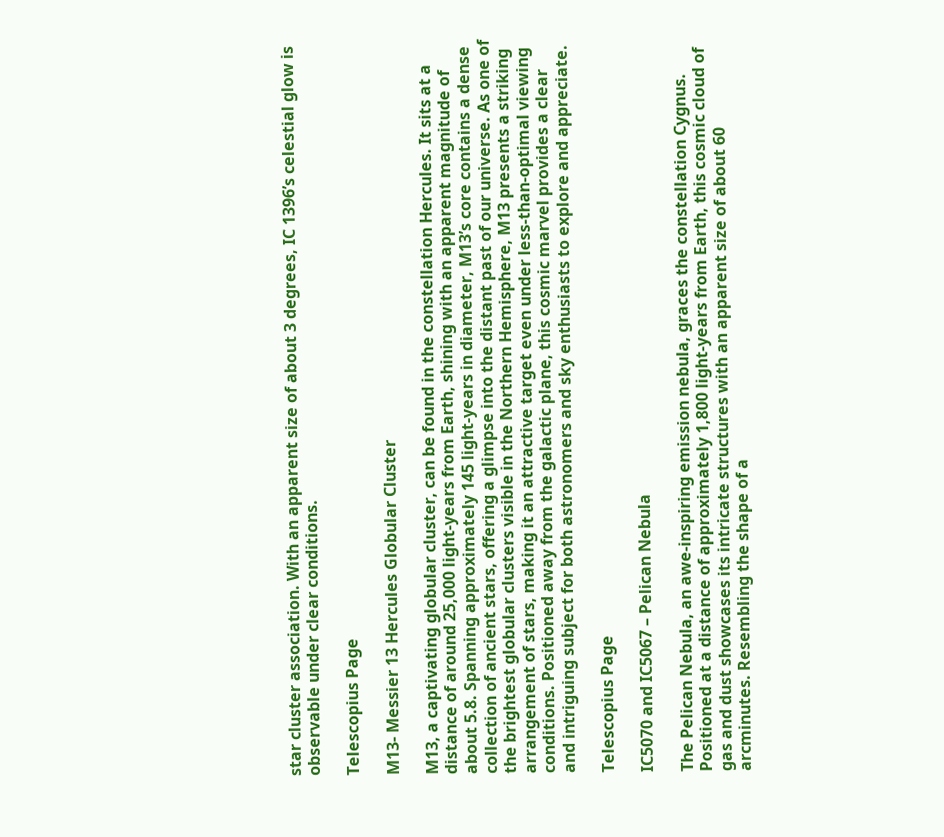star cluster association. With an apparent size of about 3 degrees, IC 1396’s celestial glow is observable under clear conditions.

Telescopius Page

M13- Messier 13 Hercules Globular Cluster

M13, a captivating globular cluster, can be found in the constellation Hercules. It sits at a distance of around 25,000 light-years from Earth, shining with an apparent magnitude of about 5.8. Spanning approximately 145 light-years in diameter, M13’s core contains a dense collection of ancient stars, offering a glimpse into the distant past of our universe. As one of the brightest globular clusters visible in the Northern Hemisphere, M13 presents a striking arrangement of stars, making it an attractive target even under less-than-optimal viewing conditions. Positioned away from the galactic plane, this cosmic marvel provides a clear and intriguing subject for both astronomers and sky enthusiasts to explore and appreciate.

Telescopius Page

IC5070 and IC5067 – Pelican Nebula

The Pelican Nebula, an awe-inspiring emission nebula, graces the constellation Cygnus. Positioned at a distance of approximately 1,800 light-years from Earth, this cosmic cloud of gas and dust showcases its intricate structures with an apparent size of about 60 arcminutes. Resembling the shape of a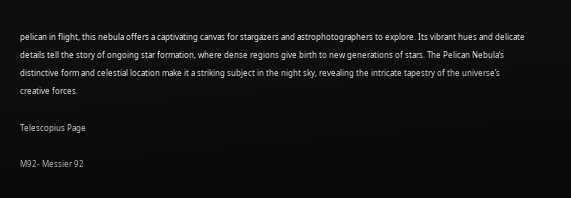pelican in flight, this nebula offers a captivating canvas for stargazers and astrophotographers to explore. Its vibrant hues and delicate details tell the story of ongoing star formation, where dense regions give birth to new generations of stars. The Pelican Nebula’s distinctive form and celestial location make it a striking subject in the night sky, revealing the intricate tapestry of the universe’s creative forces.

Telescopius Page

M92- Messier 92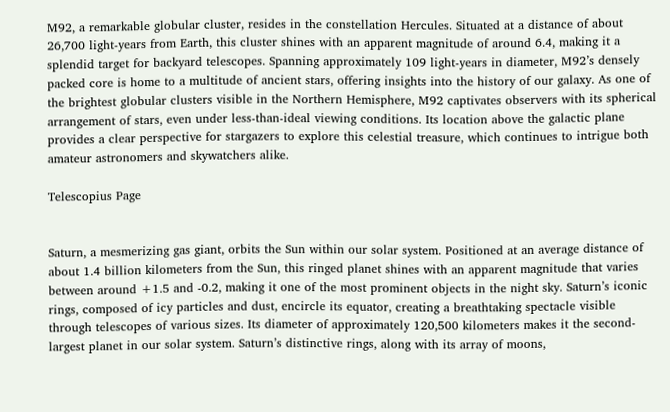M92, a remarkable globular cluster, resides in the constellation Hercules. Situated at a distance of about 26,700 light-years from Earth, this cluster shines with an apparent magnitude of around 6.4, making it a splendid target for backyard telescopes. Spanning approximately 109 light-years in diameter, M92’s densely packed core is home to a multitude of ancient stars, offering insights into the history of our galaxy. As one of the brightest globular clusters visible in the Northern Hemisphere, M92 captivates observers with its spherical arrangement of stars, even under less-than-ideal viewing conditions. Its location above the galactic plane provides a clear perspective for stargazers to explore this celestial treasure, which continues to intrigue both amateur astronomers and skywatchers alike.

Telescopius Page


Saturn, a mesmerizing gas giant, orbits the Sun within our solar system. Positioned at an average distance of about 1.4 billion kilometers from the Sun, this ringed planet shines with an apparent magnitude that varies between around +1.5 and -0.2, making it one of the most prominent objects in the night sky. Saturn’s iconic rings, composed of icy particles and dust, encircle its equator, creating a breathtaking spectacle visible through telescopes of various sizes. Its diameter of approximately 120,500 kilometers makes it the second-largest planet in our solar system. Saturn’s distinctive rings, along with its array of moons,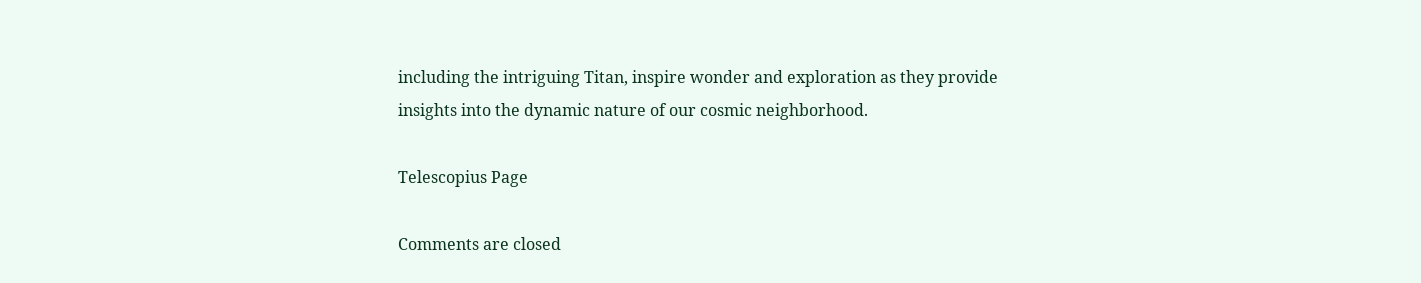including the intriguing Titan, inspire wonder and exploration as they provide insights into the dynamic nature of our cosmic neighborhood.

Telescopius Page

Comments are closed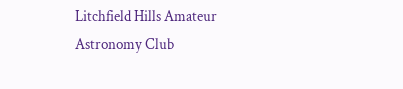Litchfield Hills Amateur Astronomy Club